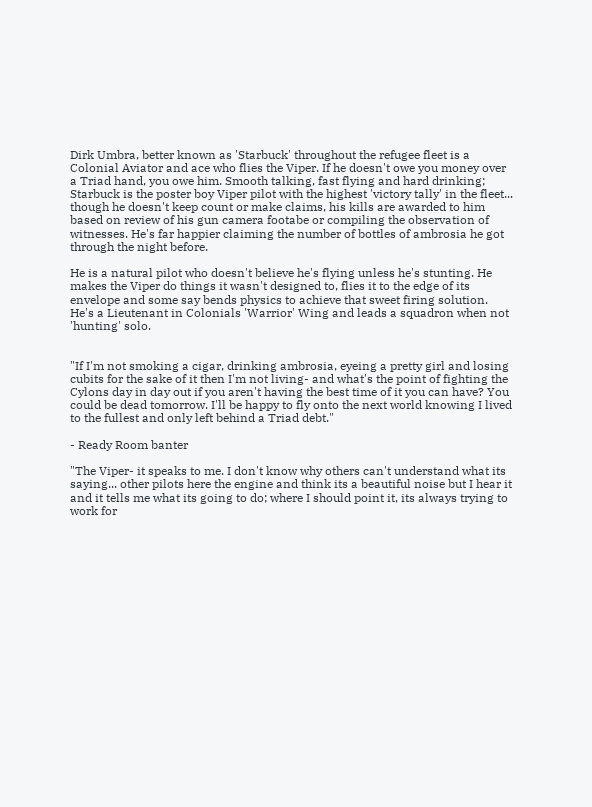Dirk Umbra, better known as 'Starbuck' throughout the refugee fleet is a Colonial Aviator and ace who flies the Viper. If he doesn't owe you money over a Triad hand, you owe him. Smooth talking, fast flying and hard drinking; Starbuck is the poster boy Viper pilot with the highest 'victory tally' in the fleet... though he doesn't keep count or make claims, his kills are awarded to him based on review of his gun camera footabe or compiling the observation of witnesses. He's far happier claiming the number of bottles of ambrosia he got through the night before.

He is a natural pilot who doesn't believe he's flying unless he's stunting. He makes the Viper do things it wasn't designed to, flies it to the edge of its envelope and some say bends physics to achieve that sweet firing solution. He's a Lieutenant in Colonials 'Warrior' Wing and leads a squadron when not 'hunting' solo.


"If I'm not smoking a cigar, drinking ambrosia, eyeing a pretty girl and losing cubits for the sake of it then I'm not living- and what's the point of fighting the Cylons day in day out if you aren't having the best time of it you can have? You could be dead tomorrow. I'll be happy to fly onto the next world knowing I lived to the fullest and only left behind a Triad debt."

- Ready Room banter

"The Viper- it speaks to me. I don't know why others can't understand what its saying... other pilots here the engine and think its a beautiful noise but I hear it and it tells me what its going to do; where I should point it, its always trying to work for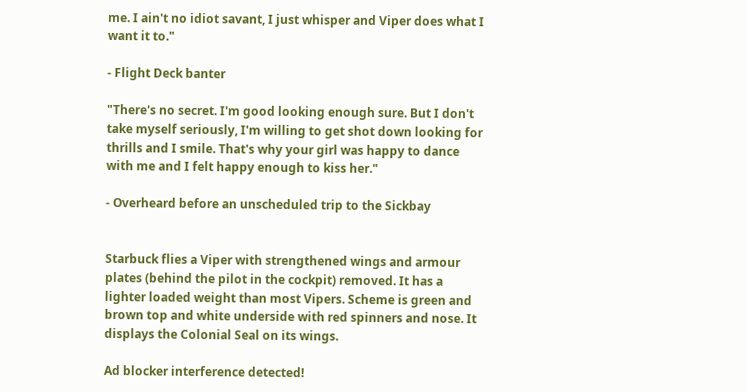me. I ain't no idiot savant, I just whisper and Viper does what I want it to."

- Flight Deck banter

"There's no secret. I'm good looking enough sure. But I don't take myself seriously, I'm willing to get shot down looking for thrills and I smile. That's why your girl was happy to dance with me and I felt happy enough to kiss her."

- Overheard before an unscheduled trip to the Sickbay


Starbuck flies a Viper with strengthened wings and armour plates (behind the pilot in the cockpit) removed. It has a lighter loaded weight than most Vipers. Scheme is green and brown top and white underside with red spinners and nose. It displays the Colonial Seal on its wings.

Ad blocker interference detected!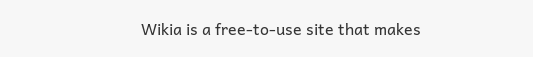Wikia is a free-to-use site that makes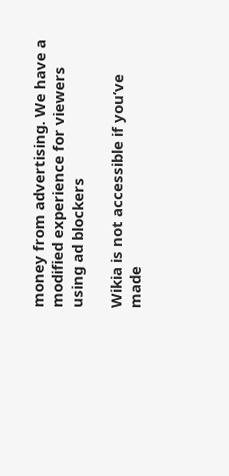money from advertising. We have a modified experience for viewers using ad blockers

Wikia is not accessible if you’ve made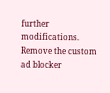further modifications. Remove the custom ad blocker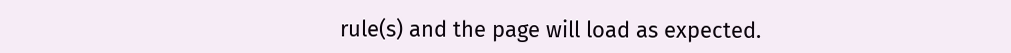rule(s) and the page will load as expected.